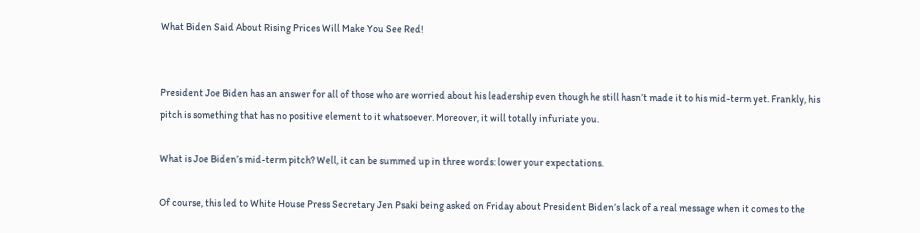What Biden Said About Rising Prices Will Make You See Red!


President Joe Biden has an answer for all of those who are worried about his leadership even though he still hasn’t made it to his mid-term yet. Frankly, his pitch is something that has no positive element to it whatsoever. Moreover, it will totally infuriate you.

What is Joe Biden’s mid-term pitch? Well, it can be summed up in three words: lower your expectations.

Of course, this led to White House Press Secretary Jen Psaki being asked on Friday about President Biden’s lack of a real message when it comes to the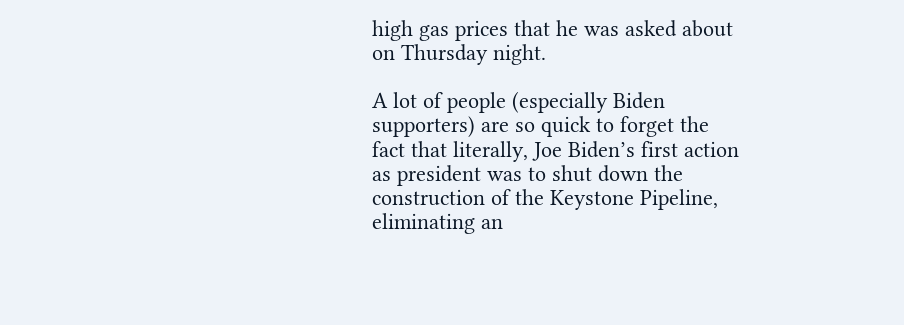high gas prices that he was asked about on Thursday night.

A lot of people (especially Biden supporters) are so quick to forget the fact that literally, Joe Biden’s first action as president was to shut down the construction of the Keystone Pipeline, eliminating an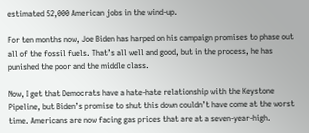estimated 52,000 American jobs in the wind-up.

For ten months now, Joe Biden has harped on his campaign promises to phase out all of the fossil fuels. That’s all well and good, but in the process, he has punished the poor and the middle class.

Now, I get that Democrats have a hate-hate relationship with the Keystone Pipeline, but Biden’s promise to shut this down couldn’t have come at the worst time. Americans are now facing gas prices that are at a seven-year-high.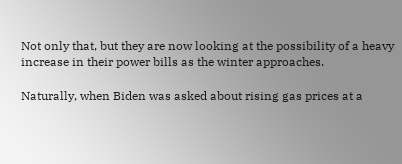Not only that, but they are now looking at the possibility of a heavy increase in their power bills as the winter approaches.

Naturally, when Biden was asked about rising gas prices at a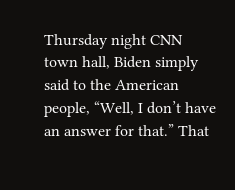Thursday night CNN town hall, Biden simply said to the American people, “Well, I don’t have an answer for that.” That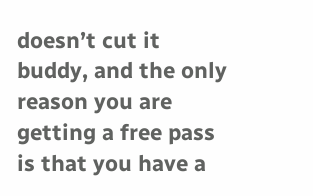doesn’t cut it buddy, and the only reason you are getting a free pass is that you have a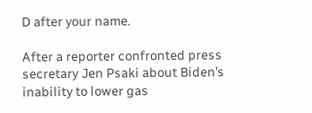D after your name.

After a reporter confronted press secretary Jen Psaki about Biden’s inability to lower gas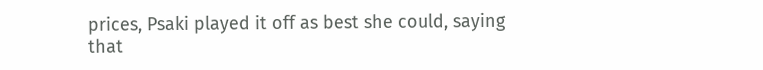prices, Psaki played it off as best she could, saying that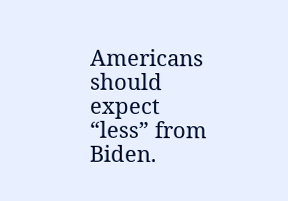Americans should expect “less” from Biden.